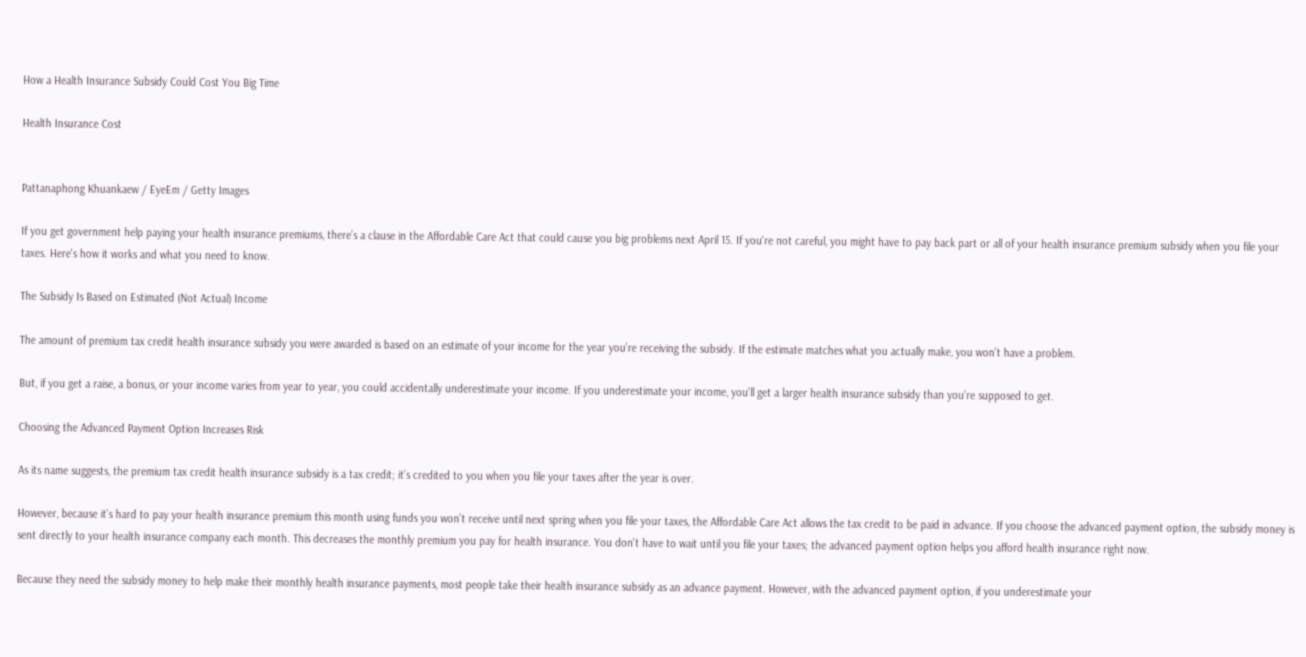How a Health Insurance Subsidy Could Cost You Big Time

Health Insurance Cost


Pattanaphong Khuankaew / EyeEm / Getty Images

If you get government help paying your health insurance premiums, there’s a clause in the Affordable Care Act that could cause you big problems next April 15. If you're not careful, you might have to pay back part or all of your health insurance premium subsidy when you file your taxes. Here's how it works and what you need to know.

The Subsidy Is Based on Estimated (Not Actual) Income

The amount of premium tax credit health insurance subsidy you were awarded is based on an estimate of your income for the year you’re receiving the subsidy. If the estimate matches what you actually make, you won’t have a problem.

But, if you get a raise, a bonus, or your income varies from year to year, you could accidentally underestimate your income. If you underestimate your income, you’ll get a larger health insurance subsidy than you’re supposed to get.

Choosing the Advanced Payment Option Increases Risk

As its name suggests, the premium tax credit health insurance subsidy is a tax credit; it’s credited to you when you file your taxes after the year is over.

However, because it’s hard to pay your health insurance premium this month using funds you won’t receive until next spring when you file your taxes, the Affordable Care Act allows the tax credit to be paid in advance. If you choose the advanced payment option, the subsidy money is sent directly to your health insurance company each month. This decreases the monthly premium you pay for health insurance. You don't have to wait until you file your taxes; the advanced payment option helps you afford health insurance right now.

Because they need the subsidy money to help make their monthly health insurance payments, most people take their health insurance subsidy as an advance payment. However, with the advanced payment option, if you underestimate your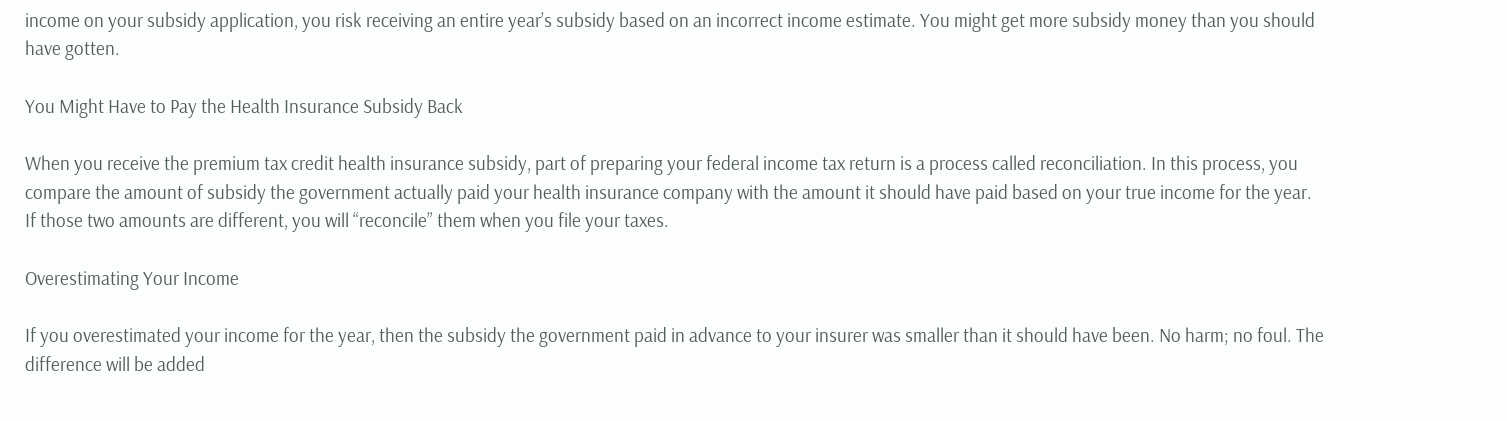income on your subsidy application, you risk receiving an entire year’s subsidy based on an incorrect income estimate. You might get more subsidy money than you should have gotten.

You Might Have to Pay the Health Insurance Subsidy Back

When you receive the premium tax credit health insurance subsidy, part of preparing your federal income tax return is a process called reconciliation. In this process, you compare the amount of subsidy the government actually paid your health insurance company with the amount it should have paid based on your true income for the year. If those two amounts are different, you will “reconcile” them when you file your taxes.

Overestimating Your Income

If you overestimated your income for the year, then the subsidy the government paid in advance to your insurer was smaller than it should have been. No harm; no foul. The difference will be added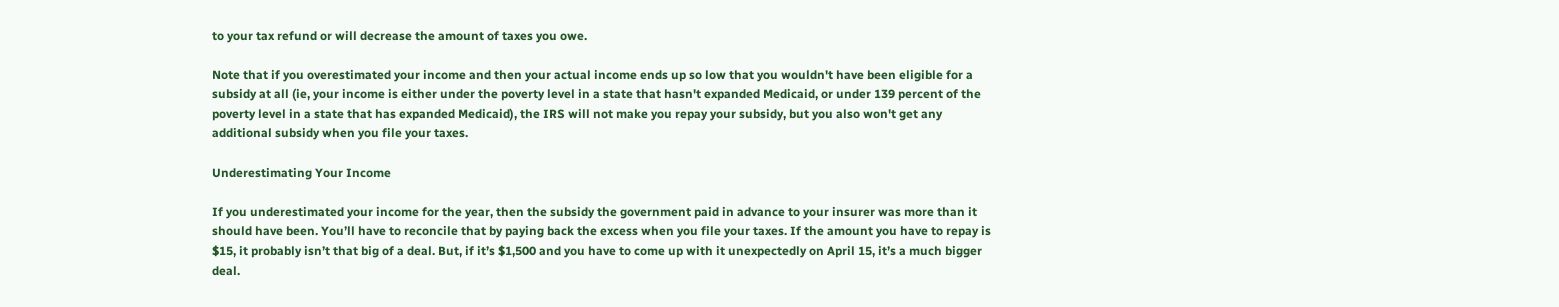to your tax refund or will decrease the amount of taxes you owe.

Note that if you overestimated your income and then your actual income ends up so low that you wouldn't have been eligible for a subsidy at all (ie, your income is either under the poverty level in a state that hasn't expanded Medicaid, or under 139 percent of the poverty level in a state that has expanded Medicaid), the IRS will not make you repay your subsidy, but you also won't get any additional subsidy when you file your taxes.

Underestimating Your Income

If you underestimated your income for the year, then the subsidy the government paid in advance to your insurer was more than it should have been. You’ll have to reconcile that by paying back the excess when you file your taxes. If the amount you have to repay is $15, it probably isn’t that big of a deal. But, if it’s $1,500 and you have to come up with it unexpectedly on April 15, it’s a much bigger deal.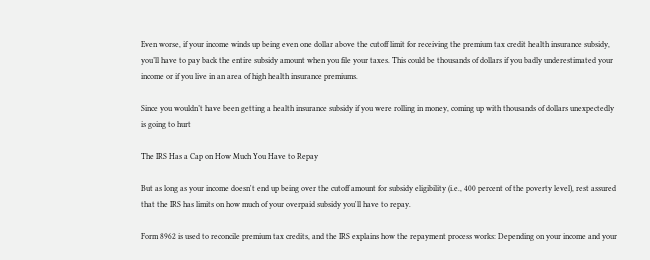Even worse, if your income winds up being even one dollar above the cutoff limit for receiving the premium tax credit health insurance subsidy, you’ll have to pay back the entire subsidy amount when you file your taxes. This could be thousands of dollars if you badly underestimated your income or if you live in an area of high health insurance premiums.

Since you wouldn’t have been getting a health insurance subsidy if you were rolling in money, coming up with thousands of dollars unexpectedly is going to hurt

The IRS Has a Cap on How Much You Have to Repay

But as long as your income doesn't end up being over the cutoff amount for subsidy eligibility (i.e., 400 percent of the poverty level), rest assured that the IRS has limits on how much of your overpaid subsidy you'll have to repay.

Form 8962 is used to reconcile premium tax credits, and the IRS explains how the repayment process works: Depending on your income and your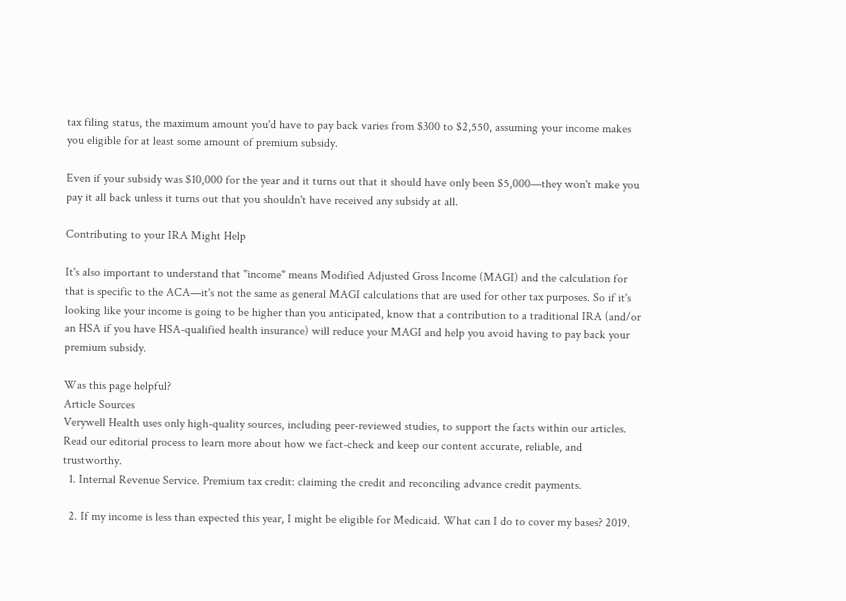tax filing status, the maximum amount you'd have to pay back varies from $300 to $2,550, assuming your income makes you eligible for at least some amount of premium subsidy.

Even if your subsidy was $10,000 for the year and it turns out that it should have only been $5,000—they won't make you pay it all back unless it turns out that you shouldn't have received any subsidy at all.

Contributing to your IRA Might Help

It's also important to understand that "income" means Modified Adjusted Gross Income (MAGI) and the calculation for that is specific to the ACA—it's not the same as general MAGI calculations that are used for other tax purposes. So if it's looking like your income is going to be higher than you anticipated, know that a contribution to a traditional IRA (and/or an HSA if you have HSA-qualified health insurance) will reduce your MAGI and help you avoid having to pay back your premium subsidy.

Was this page helpful?
Article Sources
Verywell Health uses only high-quality sources, including peer-reviewed studies, to support the facts within our articles. Read our editorial process to learn more about how we fact-check and keep our content accurate, reliable, and trustworthy.
  1. Internal Revenue Service. Premium tax credit: claiming the credit and reconciling advance credit payments.

  2. If my income is less than expected this year, I might be eligible for Medicaid. What can I do to cover my bases? 2019.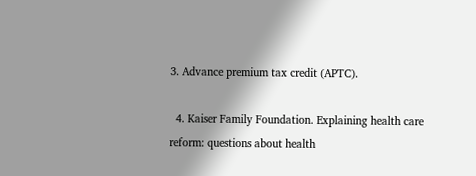3. Advance premium tax credit (APTC).

  4. Kaiser Family Foundation. Explaining health care reform: questions about health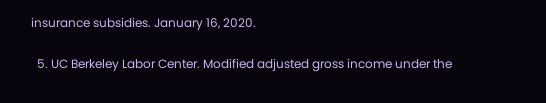insurance subsidies. January 16, 2020.

  5. UC Berkeley Labor Center. Modified adjusted gross income under the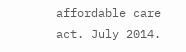affordable care act. July 2014.